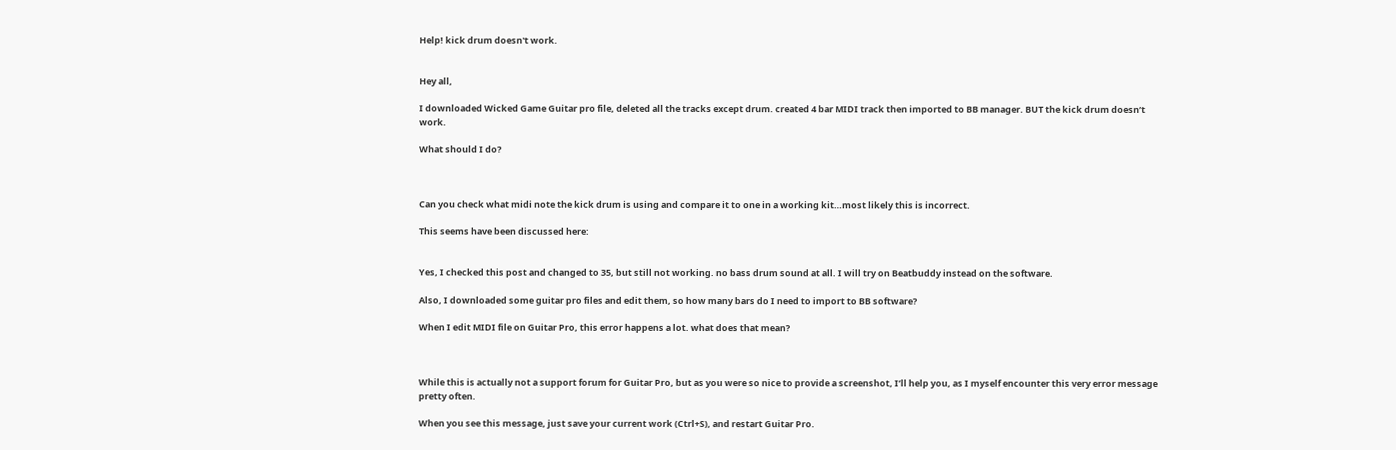Help! kick drum doesn't work.


Hey all,

I downloaded Wicked Game Guitar pro file, deleted all the tracks except drum. created 4 bar MIDI track then imported to BB manager. BUT the kick drum doesn’t work.

What should I do?



Can you check what midi note the kick drum is using and compare it to one in a working kit…most likely this is incorrect.

This seems have been discussed here:


Yes, I checked this post and changed to 35, but still not working. no bass drum sound at all. I will try on Beatbuddy instead on the software.

Also, I downloaded some guitar pro files and edit them, so how many bars do I need to import to BB software?

When I edit MIDI file on Guitar Pro, this error happens a lot. what does that mean?



While this is actually not a support forum for Guitar Pro, but as you were so nice to provide a screenshot, I’ll help you, as I myself encounter this very error message pretty often.

When you see this message, just save your current work (Ctrl+S), and restart Guitar Pro.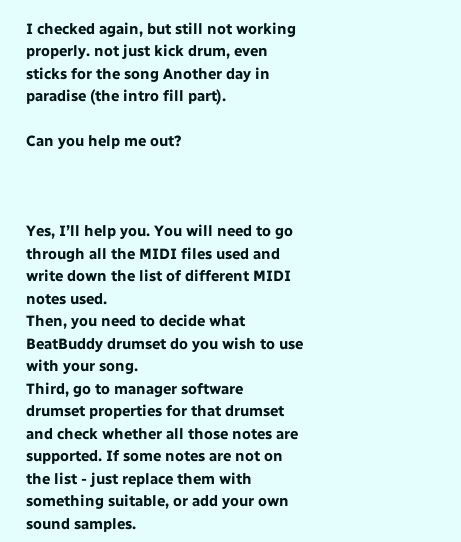I checked again, but still not working properly. not just kick drum, even sticks for the song Another day in paradise (the intro fill part).

Can you help me out?



Yes, I’ll help you. You will need to go through all the MIDI files used and write down the list of different MIDI notes used.
Then, you need to decide what BeatBuddy drumset do you wish to use with your song.
Third, go to manager software drumset properties for that drumset and check whether all those notes are supported. If some notes are not on the list - just replace them with something suitable, or add your own sound samples.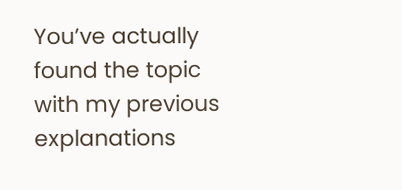You’ve actually found the topic with my previous explanations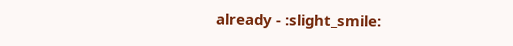already - :slight_smile: